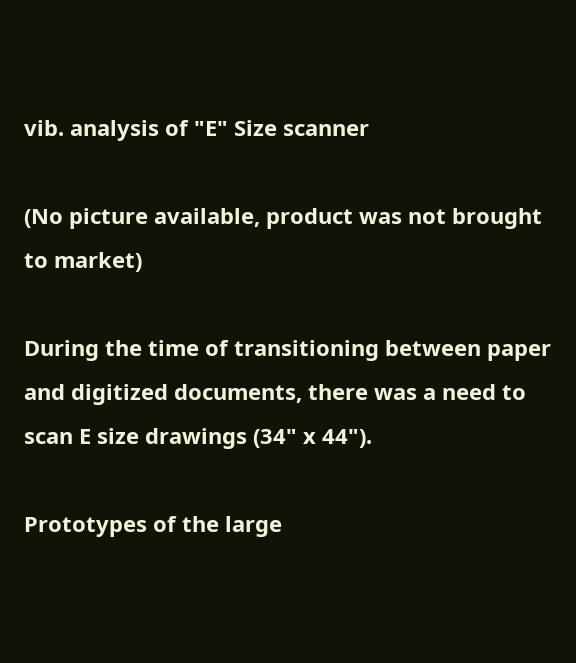vib. analysis of "E" Size scanner

(No picture available, product was not brought to market)

During the time of transitioning between paper and digitized documents, there was a need to scan E size drawings (34" x 44").

Prototypes of the large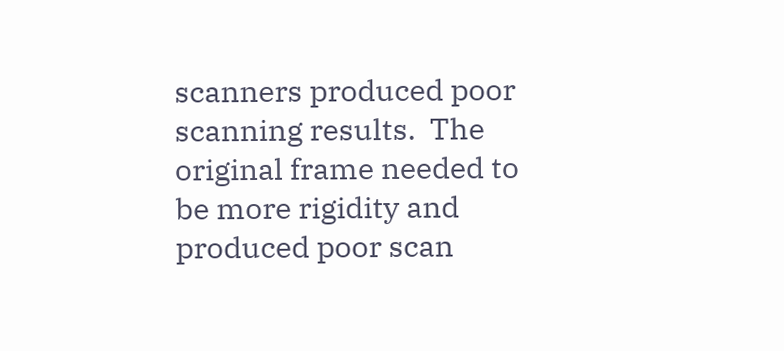scanners produced poor scanning results.  The original frame needed to be more rigidity and produced poor scan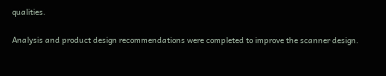qualities.

Analysis and product design recommendations were completed to improve the scanner design.